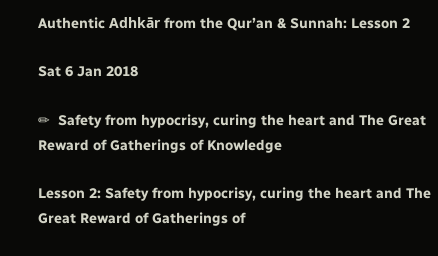Authentic Adhkār from the Qur’an & Sunnah: Lesson 2

Sat 6 Jan 2018

✏  Safety from hypocrisy, curing the heart and The Great Reward of Gatherings of Knowledge

Lesson 2: Safety from hypocrisy, curing the heart and The Great Reward of Gatherings of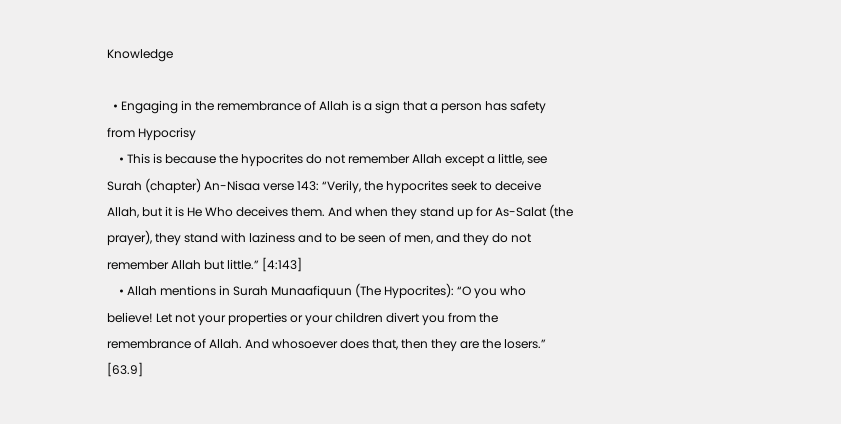Knowledge

  • Engaging in the remembrance of Allah is a sign that a person has safety from Hypocrisy
    • This is because the hypocrites do not remember Allah except a little, see Surah (chapter) An-Nisaa verse 143: “Verily, the hypocrites seek to deceive Allah, but it is He Who deceives them. And when they stand up for As-Salat (the prayer), they stand with laziness and to be seen of men, and they do not remember Allah but little.” [4:143]
    • Allah mentions in Surah Munaafiquun (The Hypocrites): “O you who believe! Let not your properties or your children divert you from the remembrance of Allah. And whosoever does that, then they are the losers.” [63.9]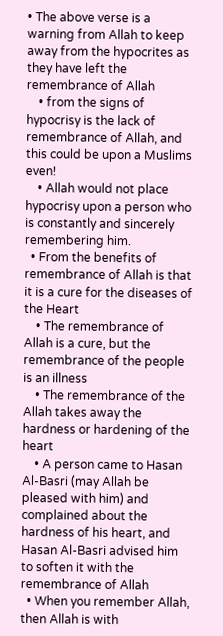• The above verse is a warning from Allah to keep away from the hypocrites as they have left the remembrance of Allah
    • from the signs of hypocrisy is the lack of remembrance of Allah, and this could be upon a Muslims even!
    • Allah would not place hypocrisy upon a person who is constantly and sincerely remembering him.
  • From the benefits of remembrance of Allah is that it is a cure for the diseases of the Heart
    • The remembrance of Allah is a cure, but the remembrance of the people is an illness
    • The remembrance of the Allah takes away the hardness or hardening of the heart
    • A person came to Hasan Al-Basri (may Allah be pleased with him) and complained about the hardness of his heart, and Hasan Al-Basri advised him to soften it with the remembrance of Allah
  • When you remember Allah, then Allah is with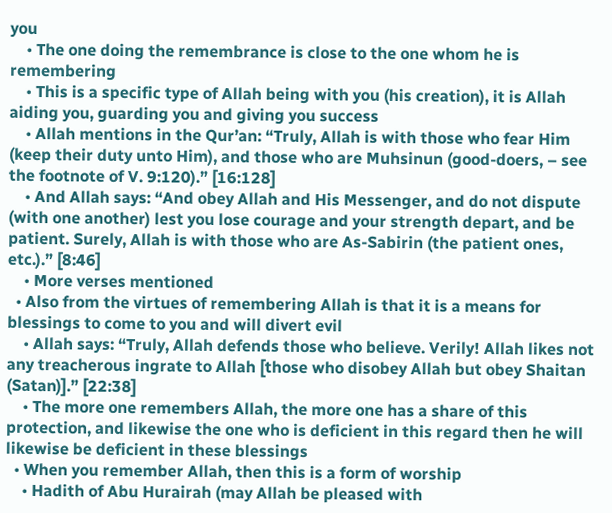you
    • The one doing the remembrance is close to the one whom he is remembering
    • This is a specific type of Allah being with you (his creation), it is Allah aiding you, guarding you and giving you success
    • Allah mentions in the Qur’an: “Truly, Allah is with those who fear Him (keep their duty unto Him), and those who are Muhsinun (good-doers, – see the footnote of V. 9:120).” [16:128]
    • And Allah says: “And obey Allah and His Messenger, and do not dispute (with one another) lest you lose courage and your strength depart, and be patient. Surely, Allah is with those who are As-Sabirin (the patient ones, etc.).” [8:46]
    • More verses mentioned
  • Also from the virtues of remembering Allah is that it is a means for blessings to come to you and will divert evil
    • Allah says: “Truly, Allah defends those who believe. Verily! Allah likes not any treacherous ingrate to Allah [those who disobey Allah but obey Shaitan (Satan)].” [22:38]
    • The more one remembers Allah, the more one has a share of this protection, and likewise the one who is deficient in this regard then he will likewise be deficient in these blessings
  • When you remember Allah, then this is a form of worship
    • Hadith of Abu Hurairah (may Allah be pleased with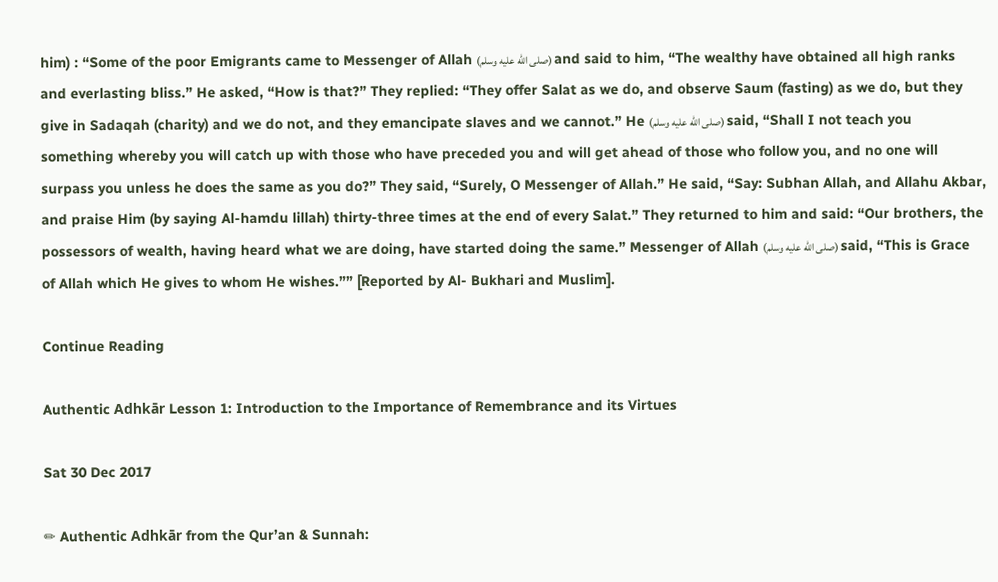him) : “Some of the poor Emigrants came to Messenger of Allah (صلى الله عليه وسلم) and said to him, “The wealthy have obtained all high ranks and everlasting bliss.” He asked, “How is that?” They replied: “They offer Salat as we do, and observe Saum (fasting) as we do, but they give in Sadaqah (charity) and we do not, and they emancipate slaves and we cannot.” He (صلى الله عليه وسلم) said, “Shall I not teach you something whereby you will catch up with those who have preceded you and will get ahead of those who follow you, and no one will surpass you unless he does the same as you do?” They said, “Surely, O Messenger of Allah.” He said, “Say: Subhan Allah, and Allahu Akbar, and praise Him (by saying Al-hamdu lillah) thirty-three times at the end of every Salat.” They returned to him and said: “Our brothers, the possessors of wealth, having heard what we are doing, have started doing the same.” Messenger of Allah (صلى الله عليه وسلم) said, “This is Grace of Allah which He gives to whom He wishes.”” [Reported by Al- Bukhari and Muslim].

Continue Reading

Authentic Adhkār Lesson 1: Introduction to the Importance of Remembrance and its Virtues

Sat 30 Dec 2017

✏ Authentic Adhkār from the Qur’an & Sunnah: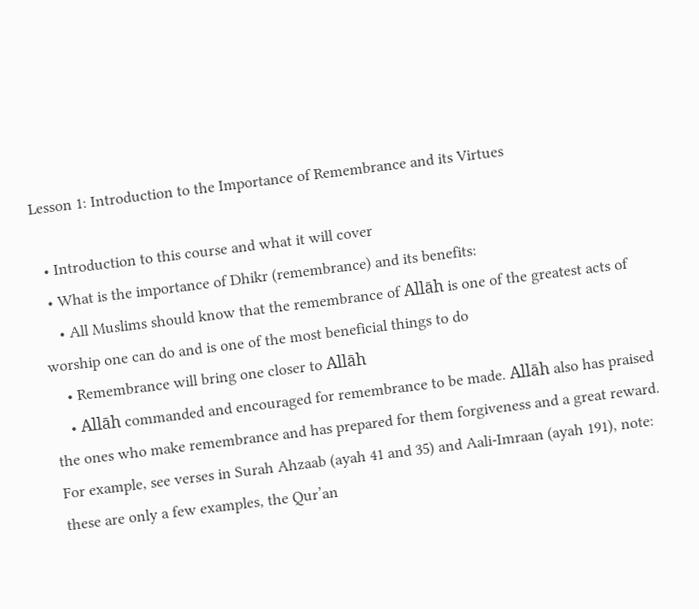Lesson 1: Introduction to the Importance of Remembrance and its Virtues

  • Introduction to this course and what it will cover
  • What is the importance of Dhikr (remembrance) and its benefits:
    • All Muslims should know that the remembrance of Allāh is one of the greatest acts of worship one can do and is one of the most beneficial things to do
    • Remembrance will bring one closer to Allāh
    • Allāh commanded and encouraged for remembrance to be made. Allāh also has praised the ones who make remembrance and has prepared for them forgiveness and a great reward. For example, see verses in Surah Ahzaab (ayah 41 and 35) and Aali-Imraan (ayah 191), note: these are only a few examples, the Qur’an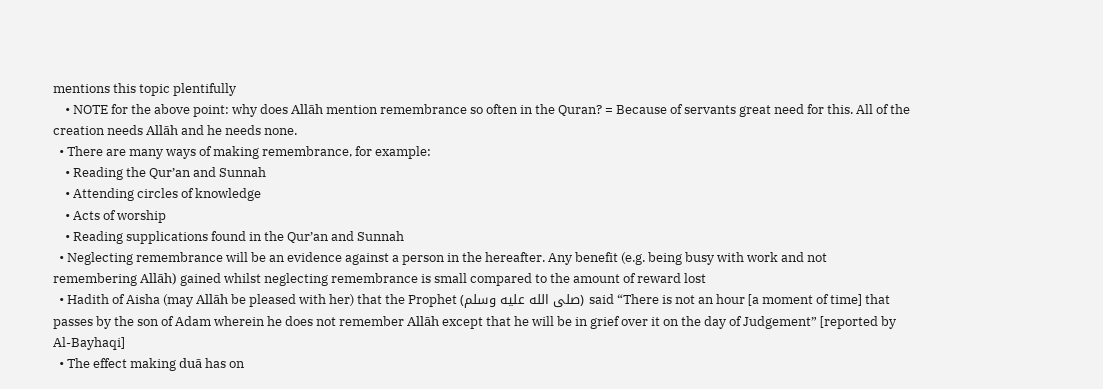mentions this topic plentifully
    • NOTE for the above point: why does Allāh mention remembrance so often in the Quran? = Because of servants great need for this. All of the creation needs Allāh and he needs none.
  • There are many ways of making remembrance, for example:
    • Reading the Qur’an and Sunnah
    • Attending circles of knowledge
    • Acts of worship
    • Reading supplications found in the Qur’an and Sunnah
  • Neglecting remembrance will be an evidence against a person in the hereafter. Any benefit (e.g. being busy with work and not remembering Allāh) gained whilst neglecting remembrance is small compared to the amount of reward lost
  • Hadith of Aisha (may Allāh be pleased with her) that the Prophet (صلى الله عليه وسلم) said “There is not an hour [a moment of time] that passes by the son of Adam wherein he does not remember Allāh except that he will be in grief over it on the day of Judgement” [reported by Al-Bayhaqi]
  • The effect making duā has on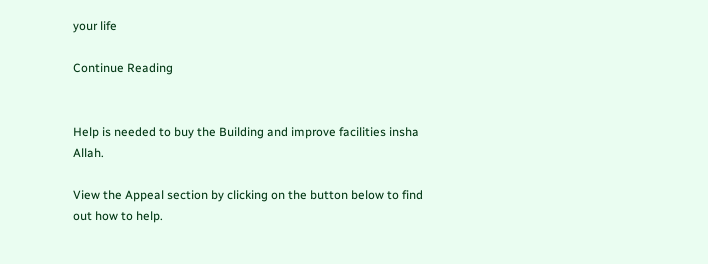your life

Continue Reading


Help is needed to buy the Building and improve facilities insha Allah.

View the Appeal section by clicking on the button below to find out how to help.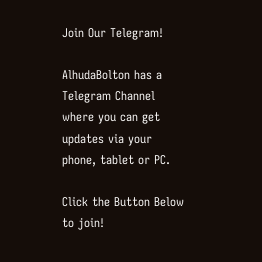Join Our Telegram!

AlhudaBolton has a Telegram Channel where you can get updates via your phone, tablet or PC.

Click the Button Below to join!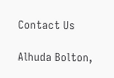Contact Us

Alhuda Bolton,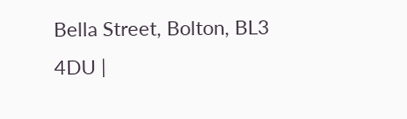Bella Street, Bolton, BL3 4DU |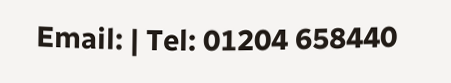Email: | Tel: 01204 658440